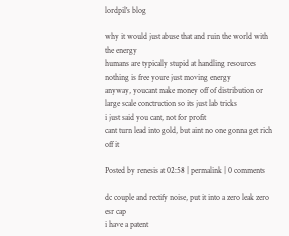lordpil's blog

why it would just abuse that and ruin the world with the energy
humans are typically stupid at handling resources
nothing is free youre just moving energy
anyway, youcant make money off of distribution or large scale conctruction so its just lab tricks
i just said you cant, not for profit
cant turn lead into gold, but aint no one gonna get rich off it

Posted by renesis at 02:58 | permalink | 0 comments

dc couple and rectify noise, put it into a zero leak zero esr cap
i have a patent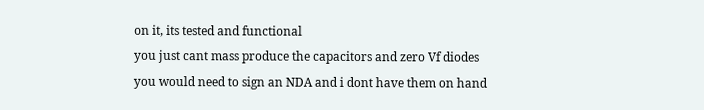on it, its tested and functional
you just cant mass produce the capacitors and zero Vf diodes
you would need to sign an NDA and i dont have them on hand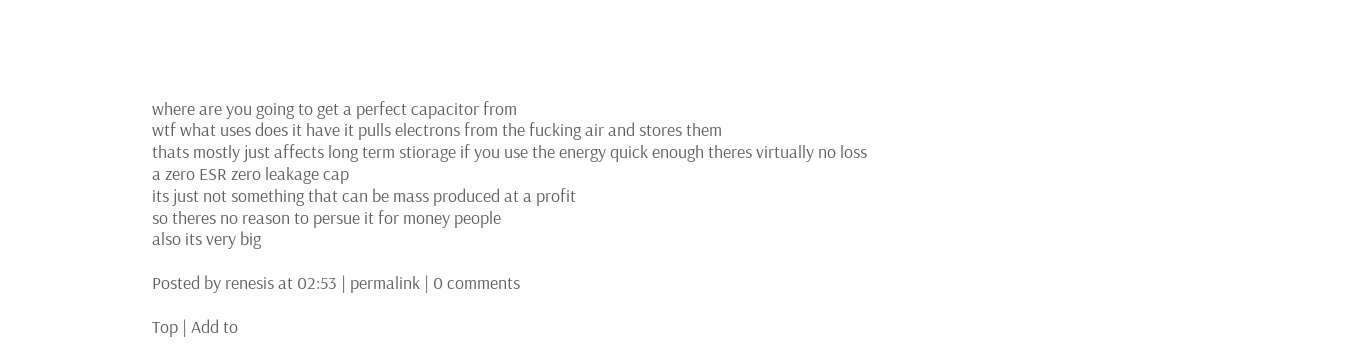where are you going to get a perfect capacitor from
wtf what uses does it have it pulls electrons from the fucking air and stores them
thats mostly just affects long term stiorage if you use the energy quick enough theres virtually no loss
a zero ESR zero leakage cap
its just not something that can be mass produced at a profit
so theres no reason to persue it for money people
also its very big

Posted by renesis at 02:53 | permalink | 0 comments

Top | Add to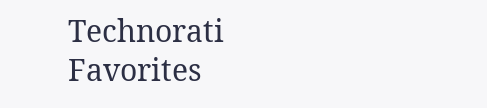Technorati Favorites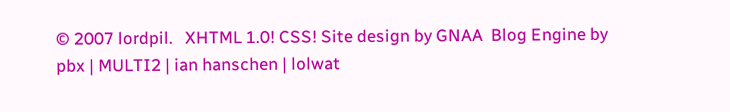© 2007 lordpil.   XHTML 1.0! CSS! Site design by GNAA  Blog Engine by pbx | MULTI2 | ian hanschen | lolwat